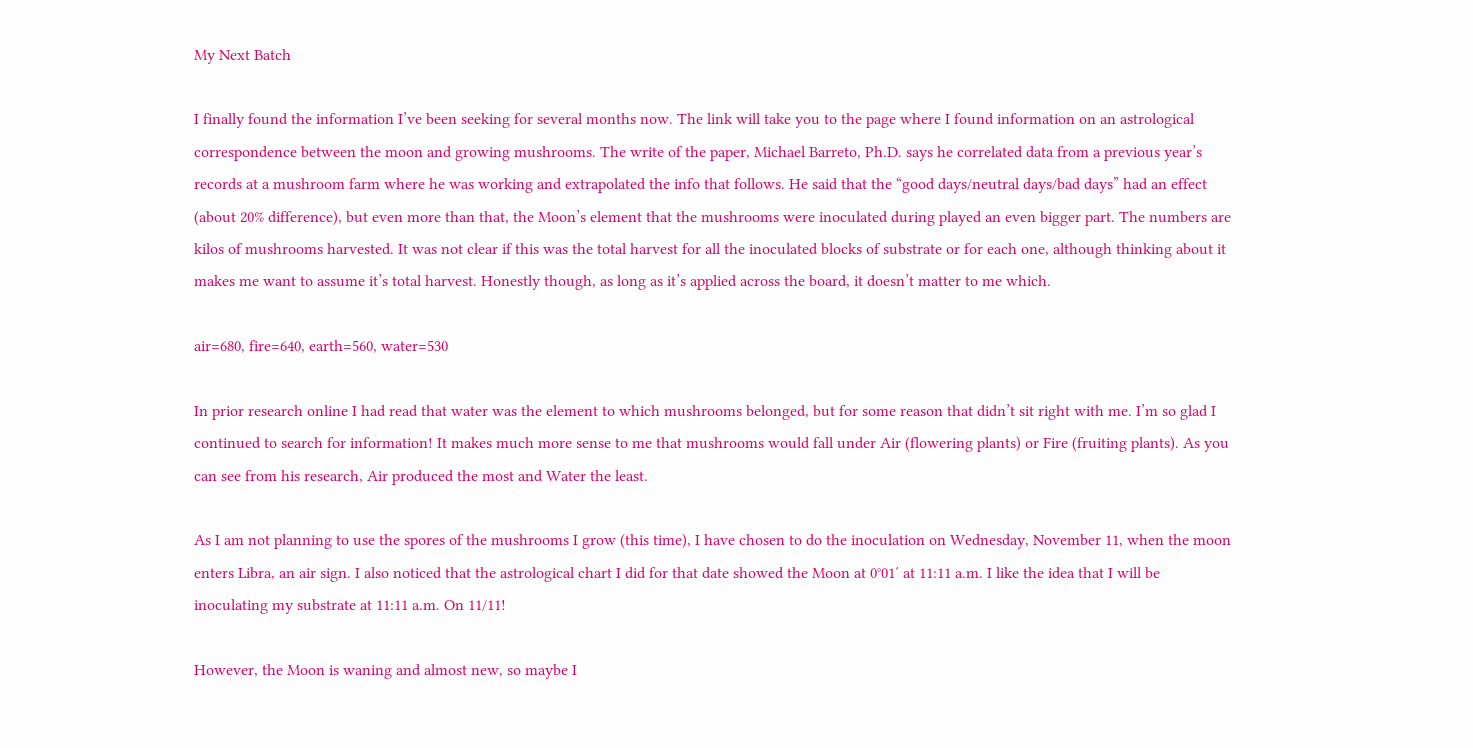My Next Batch

I finally found the information I’ve been seeking for several months now. The link will take you to the page where I found information on an astrological correspondence between the moon and growing mushrooms. The write of the paper, Michael Barreto, Ph.D. says he correlated data from a previous year’s records at a mushroom farm where he was working and extrapolated the info that follows. He said that the “good days/neutral days/bad days” had an effect (about 20% difference), but even more than that, the Moon’s element that the mushrooms were inoculated during played an even bigger part. The numbers are kilos of mushrooms harvested. It was not clear if this was the total harvest for all the inoculated blocks of substrate or for each one, although thinking about it makes me want to assume it’s total harvest. Honestly though, as long as it’s applied across the board, it doesn’t matter to me which.

air=680, fire=640, earth=560, water=530

In prior research online I had read that water was the element to which mushrooms belonged, but for some reason that didn’t sit right with me. I’m so glad I continued to search for information! It makes much more sense to me that mushrooms would fall under Air (flowering plants) or Fire (fruiting plants). As you can see from his research, Air produced the most and Water the least.

As I am not planning to use the spores of the mushrooms I grow (this time), I have chosen to do the inoculation on Wednesday, November 11, when the moon enters Libra, an air sign. I also noticed that the astrological chart I did for that date showed the Moon at 0°01′ at 11:11 a.m. I like the idea that I will be inoculating my substrate at 11:11 a.m. On 11/11!

However, the Moon is waning and almost new, so maybe I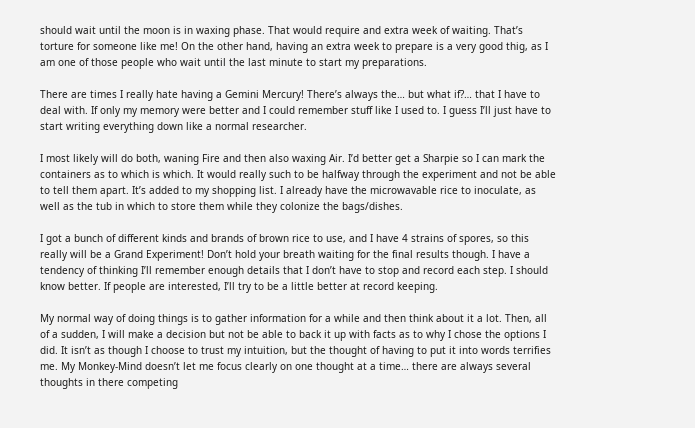should wait until the moon is in waxing phase. That would require and extra week of waiting. That’s torture for someone like me! On the other hand, having an extra week to prepare is a very good thig, as I am one of those people who wait until the last minute to start my preparations.

There are times I really hate having a Gemini Mercury! There’s always the… but what if?… that I have to deal with. If only my memory were better and I could remember stuff like I used to. I guess I’ll just have to start writing everything down like a normal researcher.

I most likely will do both, waning Fire and then also waxing Air. I’d better get a Sharpie so I can mark the containers as to which is which. It would really such to be halfway through the experiment and not be able to tell them apart. It’s added to my shopping list. I already have the microwavable rice to inoculate, as well as the tub in which to store them while they colonize the bags/dishes.

I got a bunch of different kinds and brands of brown rice to use, and I have 4 strains of spores, so this really will be a Grand Experiment! Don’t hold your breath waiting for the final results though. I have a tendency of thinking I’ll remember enough details that I don’t have to stop and record each step. I should know better. If people are interested, I’ll try to be a little better at record keeping.

My normal way of doing things is to gather information for a while and then think about it a lot. Then, all of a sudden, I will make a decision but not be able to back it up with facts as to why I chose the options I did. It isn’t as though I choose to trust my intuition, but the thought of having to put it into words terrifies me. My Monkey-Mind doesn’t let me focus clearly on one thought at a time… there are always several thoughts in there competing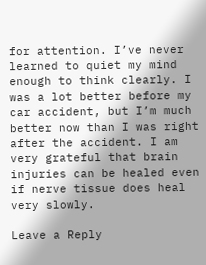for attention. I’ve never learned to quiet my mind enough to think clearly. I was a lot better before my car accident, but I’m much better now than I was right after the accident. I am very grateful that brain injuries can be healed even if nerve tissue does heal very slowly.

Leave a Reply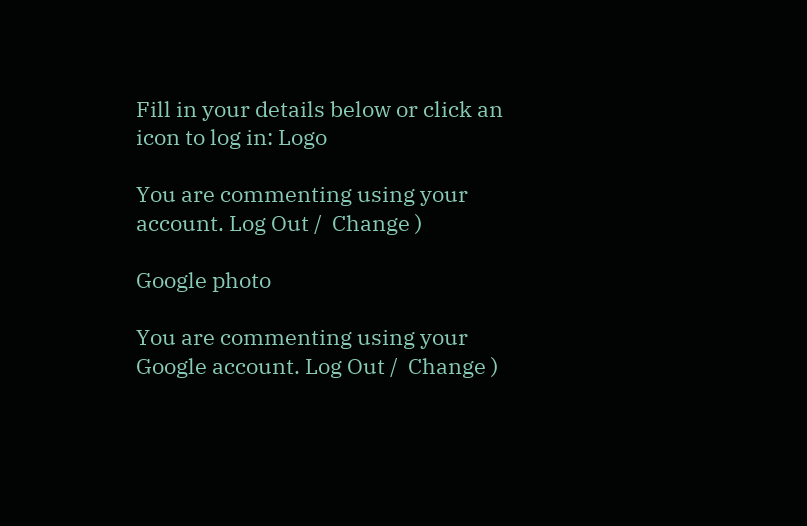Fill in your details below or click an icon to log in: Logo

You are commenting using your account. Log Out /  Change )

Google photo

You are commenting using your Google account. Log Out /  Change )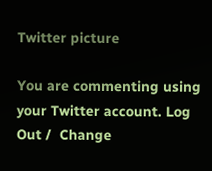Twitter picture

You are commenting using your Twitter account. Log Out /  Change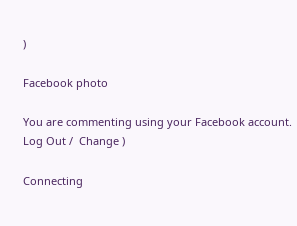)

Facebook photo

You are commenting using your Facebook account. Log Out /  Change )

Connecting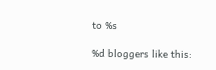to %s

%d bloggers like this: